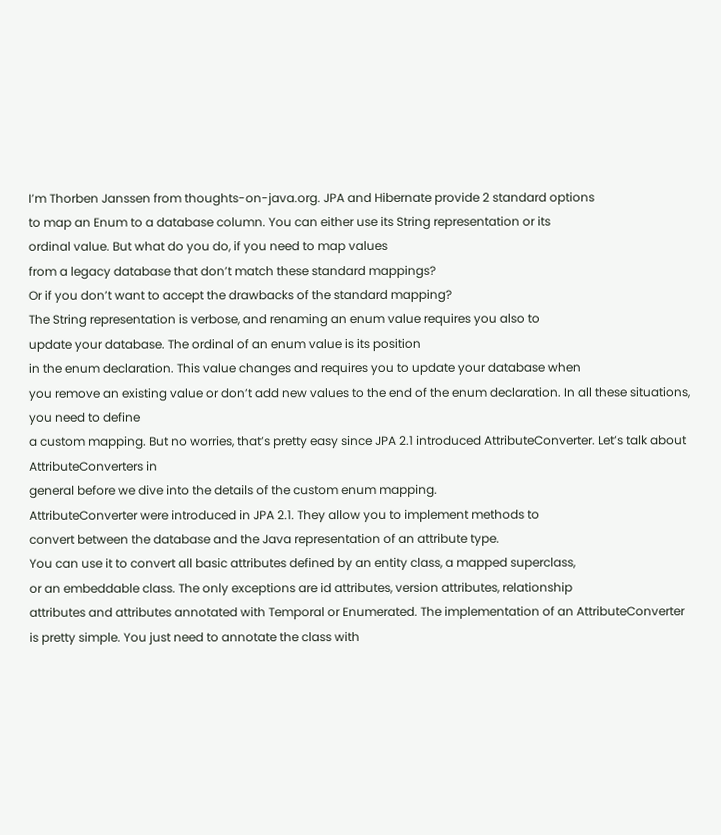I’m Thorben Janssen from thoughts-on-java.org. JPA and Hibernate provide 2 standard options
to map an Enum to a database column. You can either use its String representation or its
ordinal value. But what do you do, if you need to map values
from a legacy database that don’t match these standard mappings?
Or if you don’t want to accept the drawbacks of the standard mapping?
The String representation is verbose, and renaming an enum value requires you also to
update your database. The ordinal of an enum value is its position
in the enum declaration. This value changes and requires you to update your database when
you remove an existing value or don’t add new values to the end of the enum declaration. In all these situations, you need to define
a custom mapping. But no worries, that’s pretty easy since JPA 2.1 introduced AttributeConverter. Let’s talk about AttributeConverters in
general before we dive into the details of the custom enum mapping.
AttributeConverter were introduced in JPA 2.1. They allow you to implement methods to
convert between the database and the Java representation of an attribute type.
You can use it to convert all basic attributes defined by an entity class, a mapped superclass,
or an embeddable class. The only exceptions are id attributes, version attributes, relationship
attributes and attributes annotated with Temporal or Enumerated. The implementation of an AttributeConverter
is pretty simple. You just need to annotate the class with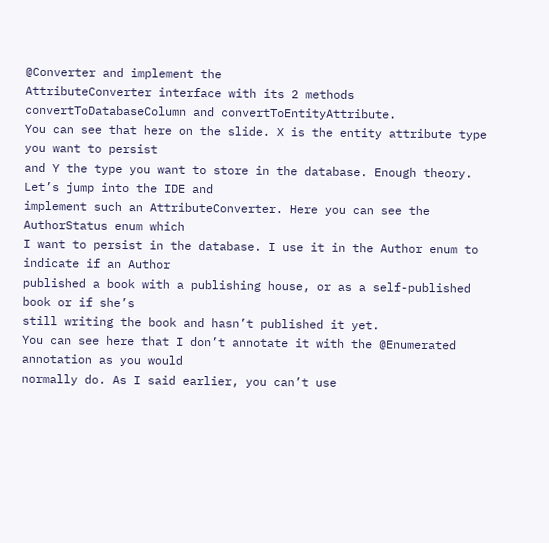@Converter and implement the
AttributeConverter interface with its 2 methods convertToDatabaseColumn and convertToEntityAttribute.
You can see that here on the slide. X is the entity attribute type you want to persist
and Y the type you want to store in the database. Enough theory. Let’s jump into the IDE and
implement such an AttributeConverter. Here you can see the AuthorStatus enum which
I want to persist in the database. I use it in the Author enum to indicate if an Author
published a book with a publishing house, or as a self-published book or if she’s
still writing the book and hasn’t published it yet.
You can see here that I don’t annotate it with the @Enumerated annotation as you would
normally do. As I said earlier, you can’t use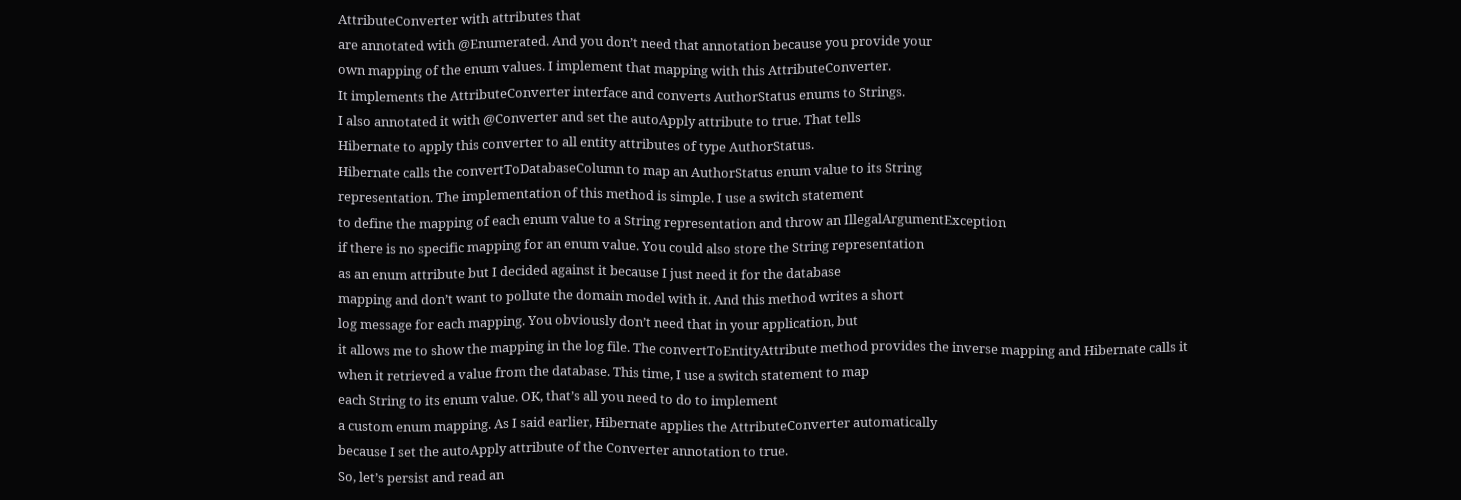AttributeConverter with attributes that
are annotated with @Enumerated. And you don’t need that annotation because you provide your
own mapping of the enum values. I implement that mapping with this AttributeConverter.
It implements the AttributeConverter interface and converts AuthorStatus enums to Strings.
I also annotated it with @Converter and set the autoApply attribute to true. That tells
Hibernate to apply this converter to all entity attributes of type AuthorStatus.
Hibernate calls the convertToDatabaseColumn to map an AuthorStatus enum value to its String
representation. The implementation of this method is simple. I use a switch statement
to define the mapping of each enum value to a String representation and throw an IllegalArgumentException
if there is no specific mapping for an enum value. You could also store the String representation
as an enum attribute but I decided against it because I just need it for the database
mapping and don’t want to pollute the domain model with it. And this method writes a short
log message for each mapping. You obviously don’t need that in your application, but
it allows me to show the mapping in the log file. The convertToEntityAttribute method provides the inverse mapping and Hibernate calls it
when it retrieved a value from the database. This time, I use a switch statement to map
each String to its enum value. OK, that’s all you need to do to implement
a custom enum mapping. As I said earlier, Hibernate applies the AttributeConverter automatically
because I set the autoApply attribute of the Converter annotation to true.
So, let’s persist and read an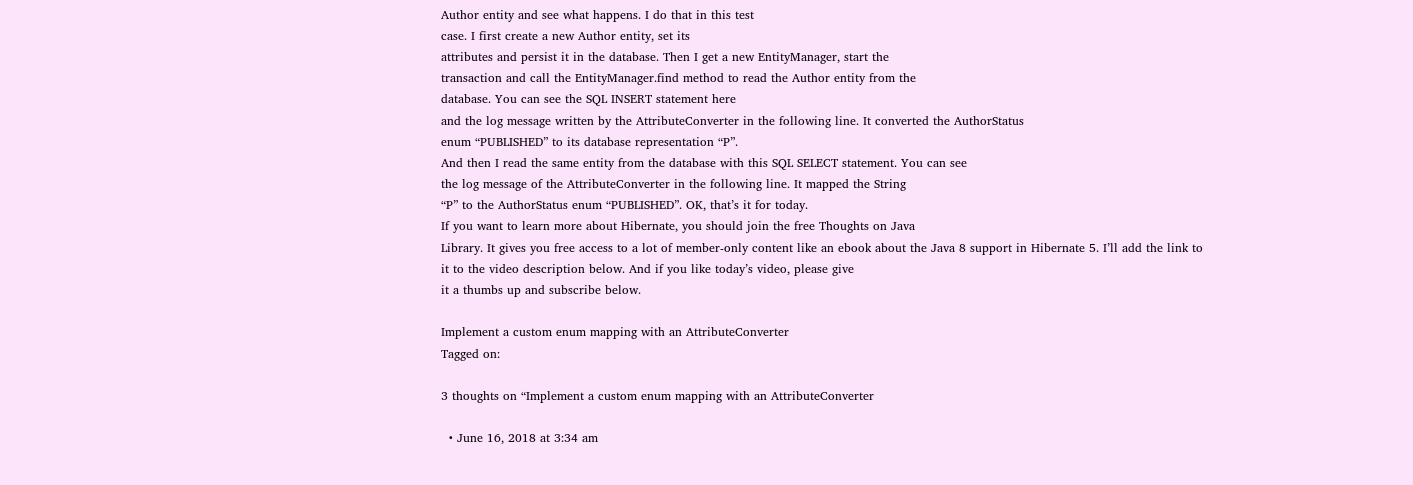Author entity and see what happens. I do that in this test
case. I first create a new Author entity, set its
attributes and persist it in the database. Then I get a new EntityManager, start the
transaction and call the EntityManager.find method to read the Author entity from the
database. You can see the SQL INSERT statement here
and the log message written by the AttributeConverter in the following line. It converted the AuthorStatus
enum “PUBLISHED” to its database representation “P”.
And then I read the same entity from the database with this SQL SELECT statement. You can see
the log message of the AttributeConverter in the following line. It mapped the String
“P” to the AuthorStatus enum “PUBLISHED”. OK, that’s it for today.
If you want to learn more about Hibernate, you should join the free Thoughts on Java
Library. It gives you free access to a lot of member-only content like an ebook about the Java 8 support in Hibernate 5. I’ll add the link to
it to the video description below. And if you like today’s video, please give
it a thumbs up and subscribe below.

Implement a custom enum mapping with an AttributeConverter
Tagged on:

3 thoughts on “Implement a custom enum mapping with an AttributeConverter

  • June 16, 2018 at 3:34 am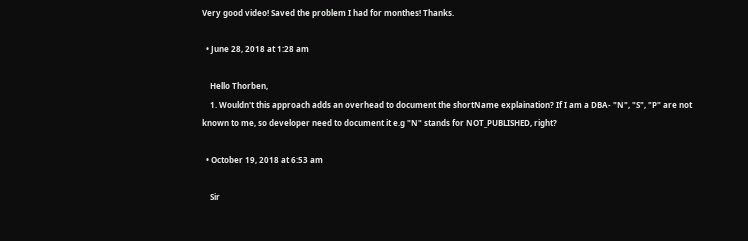Very good video! Saved the problem I had for monthes! Thanks.

  • June 28, 2018 at 1:28 am

    Hello Thorben,
    1. Wouldn't this approach adds an overhead to document the shortName explaination? If I am a DBA- "N", "S", "P" are not known to me, so developer need to document it e.g "N" stands for NOT_PUBLISHED, right?

  • October 19, 2018 at 6:53 am

    Sir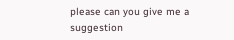please can you give me a suggestion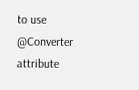to use @Converter attribute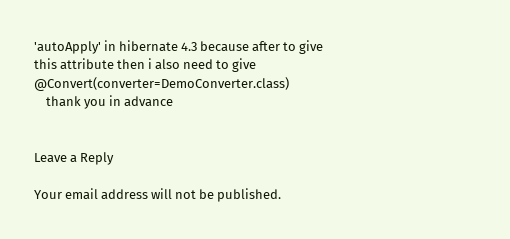'autoApply' in hibernate 4.3 because after to give this attribute then i also need to give @Convert(converter=DemoConverter.class)
    thank you in advance


Leave a Reply

Your email address will not be published.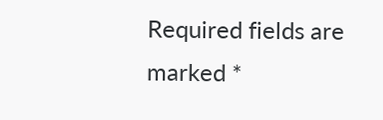Required fields are marked *